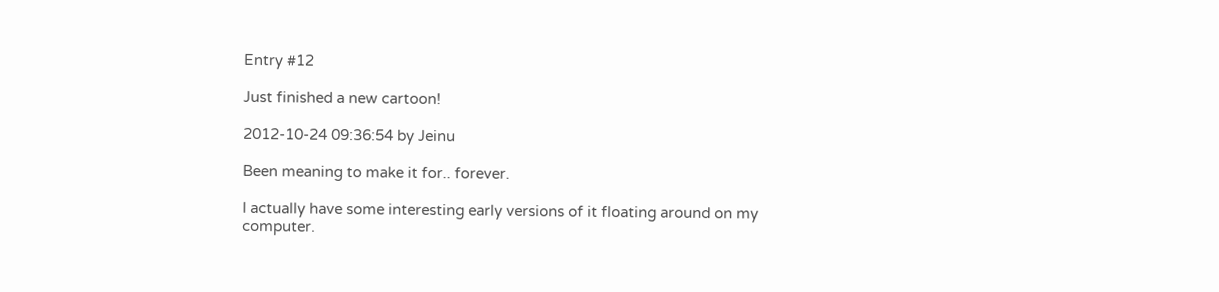Entry #12

Just finished a new cartoon!

2012-10-24 09:36:54 by Jeinu

Been meaning to make it for.. forever.

I actually have some interesting early versions of it floating around on my computer.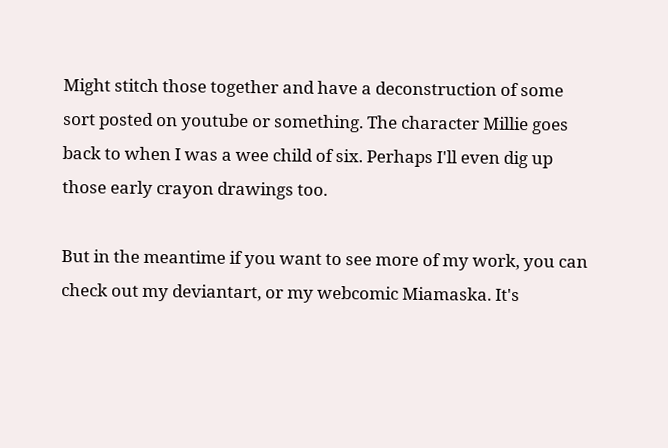Might stitch those together and have a deconstruction of some sort posted on youtube or something. The character Millie goes back to when I was a wee child of six. Perhaps I'll even dig up those early crayon drawings too.

But in the meantime if you want to see more of my work, you can check out my deviantart, or my webcomic Miamaska. It's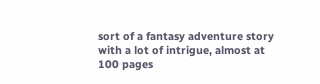sort of a fantasy adventure story with a lot of intrigue, almost at 100 pages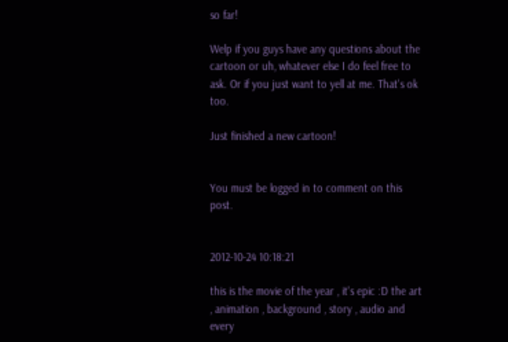so far!

Welp if you guys have any questions about the cartoon or uh, whatever else I do feel free to ask. Or if you just want to yell at me. That's ok too.

Just finished a new cartoon!


You must be logged in to comment on this post.


2012-10-24 10:18:21

this is the movie of the year , it's epic :D the art , animation , background , story , audio and every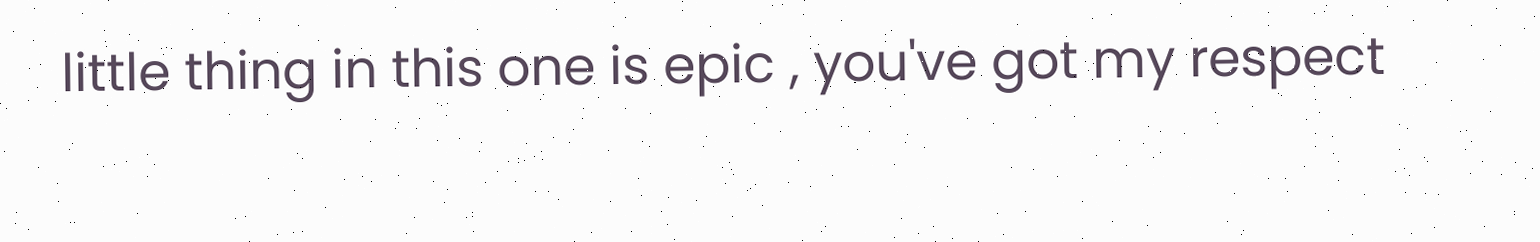little thing in this one is epic , you've got my respect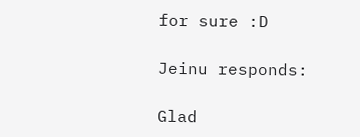for sure :D

Jeinu responds:

Glad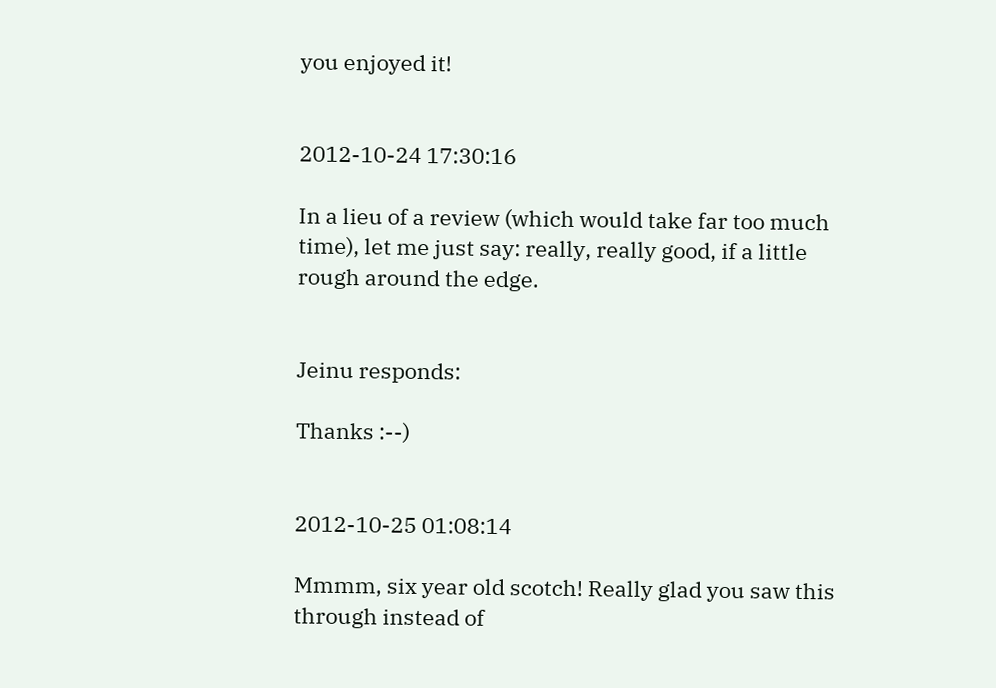you enjoyed it!


2012-10-24 17:30:16

In a lieu of a review (which would take far too much time), let me just say: really, really good, if a little rough around the edge.


Jeinu responds:

Thanks :--)


2012-10-25 01:08:14

Mmmm, six year old scotch! Really glad you saw this through instead of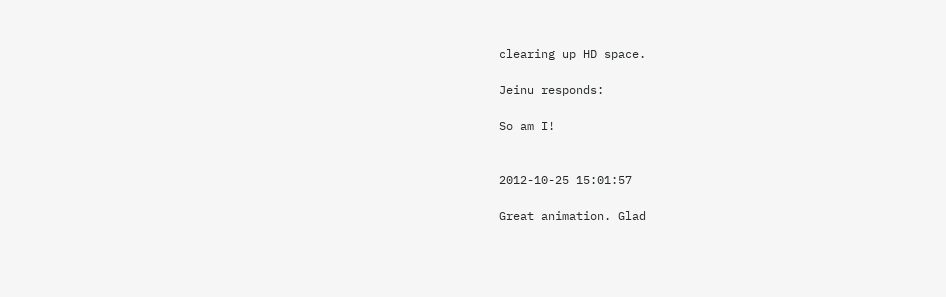clearing up HD space.

Jeinu responds:

So am I!


2012-10-25 15:01:57

Great animation. Glad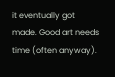it eventually got made. Good art needs time (often anyway).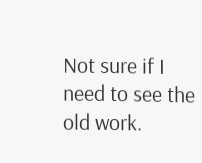Not sure if I need to see the old work.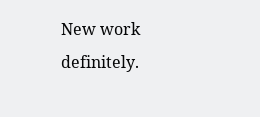New work definitely.